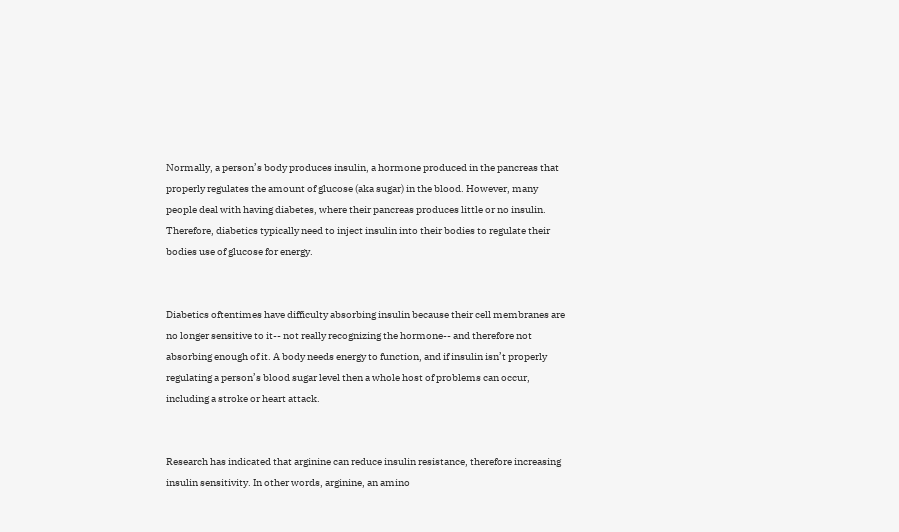Normally, a person’s body produces insulin, a hormone produced in the pancreas that properly regulates the amount of glucose (aka sugar) in the blood. However, many people deal with having diabetes, where their pancreas produces little or no insulin. Therefore, diabetics typically need to inject insulin into their bodies to regulate their bodies use of glucose for energy.


Diabetics oftentimes have difficulty absorbing insulin because their cell membranes are no longer sensitive to it-- not really recognizing the hormone-- and therefore not absorbing enough of it. A body needs energy to function, and if insulin isn’t properly regulating a person’s blood sugar level then a whole host of problems can occur, including a stroke or heart attack.


Research has indicated that arginine can reduce insulin resistance, therefore increasing insulin sensitivity. In other words, arginine, an amino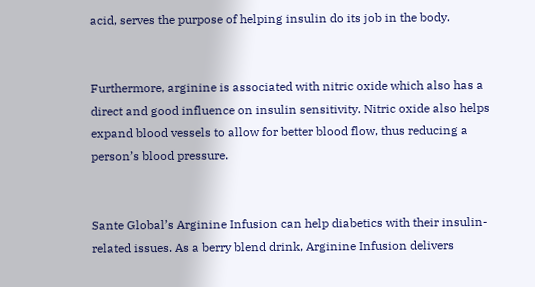acid, serves the purpose of helping insulin do its job in the body.


Furthermore, arginine is associated with nitric oxide which also has a direct and good influence on insulin sensitivity. Nitric oxide also helps expand blood vessels to allow for better blood flow, thus reducing a person’s blood pressure.


Sante Global’s Arginine Infusion can help diabetics with their insulin-related issues. As a berry blend drink, Arginine Infusion delivers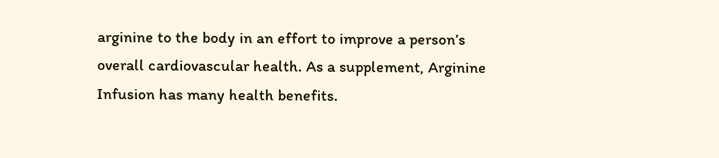arginine to the body in an effort to improve a person’s overall cardiovascular health. As a supplement, Arginine Infusion has many health benefits.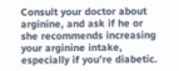Consult your doctor about arginine, and ask if he or she recommends increasing your arginine intake, especially if you’re diabetic.